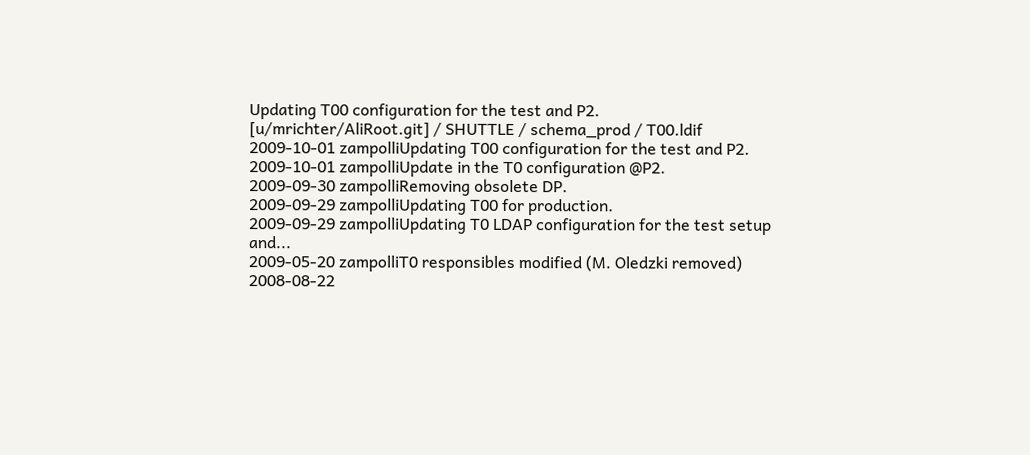Updating T00 configuration for the test and P2.
[u/mrichter/AliRoot.git] / SHUTTLE / schema_prod / T00.ldif
2009-10-01 zampolliUpdating T00 configuration for the test and P2.
2009-10-01 zampolliUpdate in the T0 configuration @P2.
2009-09-30 zampolliRemoving obsolete DP.
2009-09-29 zampolliUpdating T00 for production.
2009-09-29 zampolliUpdating T0 LDAP configuration for the test setup and...
2009-05-20 zampolliT0 responsibles modified (M. Oledzki removed)
2008-08-22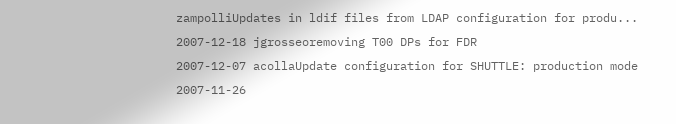zampolliUpdates in ldif files from LDAP configuration for produ...
2007-12-18 jgrosseoremoving T00 DPs for FDR
2007-12-07 acollaUpdate configuration for SHUTTLE: production mode
2007-11-26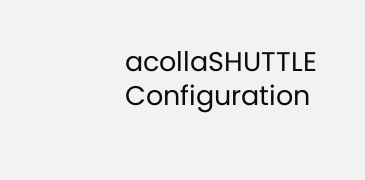acollaSHUTTLE Configuration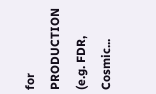for PRODUCTION (e.g. FDR, Cosmic...